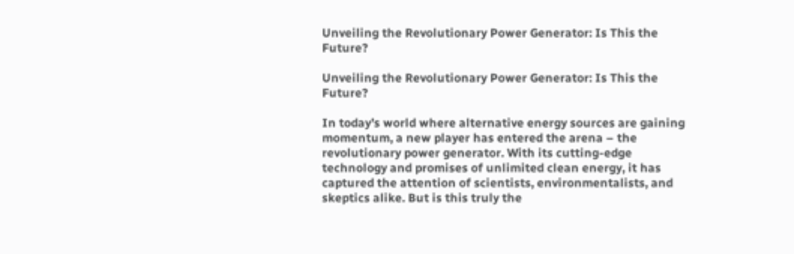Unveiling the Revolutionary Power Generator: Is This the Future?

Unveiling the Revolutionary Power Generator: Is This the Future?

In today’s world where alternative energy sources are gaining momentum, a new player has entered the arena – the revolutionary power generator. With its cutting-edge technology and promises of unlimited clean energy, it has captured the attention of scientists, environmentalists, and skeptics alike. But is this truly the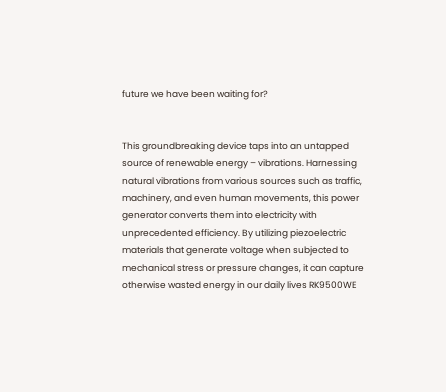future we have been waiting for?


This groundbreaking device taps into an untapped source of renewable energy – vibrations. Harnessing natural vibrations from various sources such as traffic, machinery, and even human movements, this power generator converts them into electricity with unprecedented efficiency. By utilizing piezoelectric materials that generate voltage when subjected to mechanical stress or pressure changes, it can capture otherwise wasted energy in our daily lives RK9500WE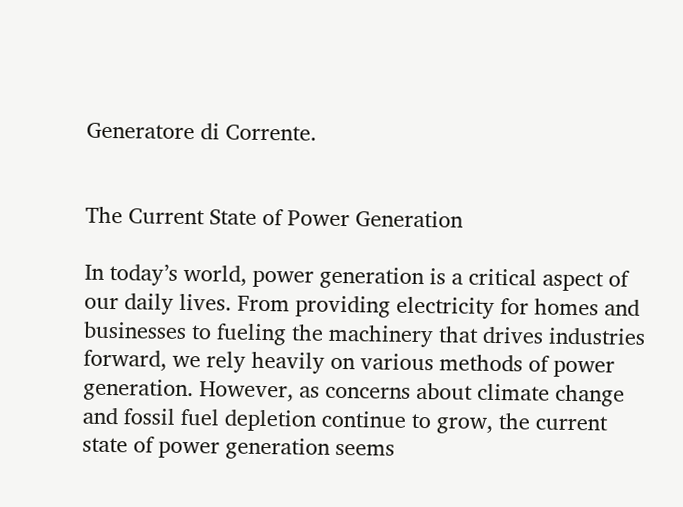Generatore di Corrente.


The Current State of Power Generation

In today’s world, power generation is a critical aspect of our daily lives. From providing electricity for homes and businesses to fueling the machinery that drives industries forward, we rely heavily on various methods of power generation. However, as concerns about climate change and fossil fuel depletion continue to grow, the current state of power generation seems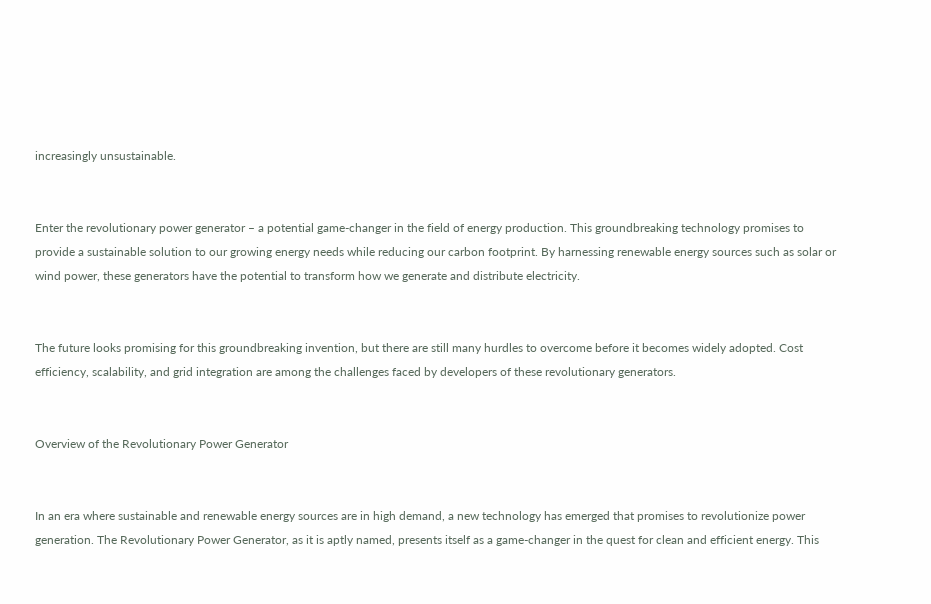increasingly unsustainable.


Enter the revolutionary power generator – a potential game-changer in the field of energy production. This groundbreaking technology promises to provide a sustainable solution to our growing energy needs while reducing our carbon footprint. By harnessing renewable energy sources such as solar or wind power, these generators have the potential to transform how we generate and distribute electricity.


The future looks promising for this groundbreaking invention, but there are still many hurdles to overcome before it becomes widely adopted. Cost efficiency, scalability, and grid integration are among the challenges faced by developers of these revolutionary generators.


Overview of the Revolutionary Power Generator


In an era where sustainable and renewable energy sources are in high demand, a new technology has emerged that promises to revolutionize power generation. The Revolutionary Power Generator, as it is aptly named, presents itself as a game-changer in the quest for clean and efficient energy. This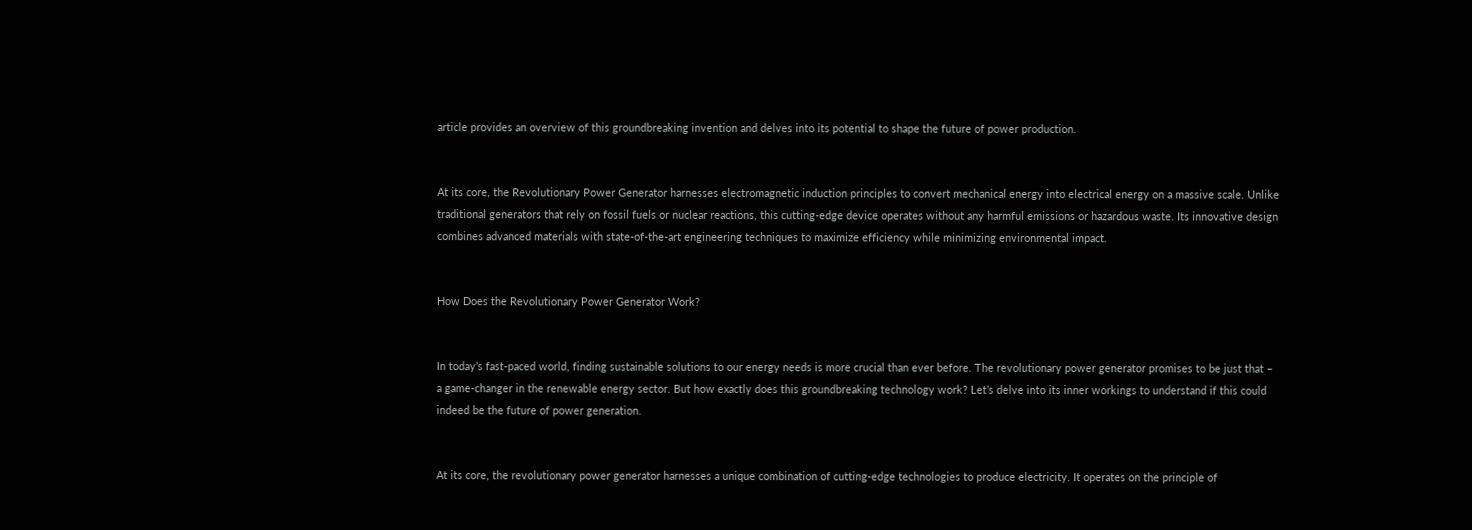article provides an overview of this groundbreaking invention and delves into its potential to shape the future of power production.


At its core, the Revolutionary Power Generator harnesses electromagnetic induction principles to convert mechanical energy into electrical energy on a massive scale. Unlike traditional generators that rely on fossil fuels or nuclear reactions, this cutting-edge device operates without any harmful emissions or hazardous waste. Its innovative design combines advanced materials with state-of-the-art engineering techniques to maximize efficiency while minimizing environmental impact.


How Does the Revolutionary Power Generator Work?


In today’s fast-paced world, finding sustainable solutions to our energy needs is more crucial than ever before. The revolutionary power generator promises to be just that – a game-changer in the renewable energy sector. But how exactly does this groundbreaking technology work? Let’s delve into its inner workings to understand if this could indeed be the future of power generation.


At its core, the revolutionary power generator harnesses a unique combination of cutting-edge technologies to produce electricity. It operates on the principle of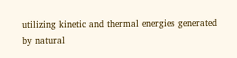utilizing kinetic and thermal energies generated by natural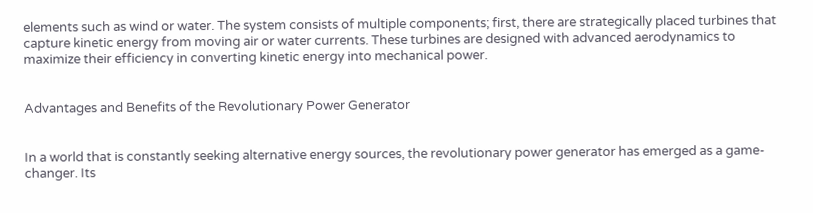elements such as wind or water. The system consists of multiple components; first, there are strategically placed turbines that capture kinetic energy from moving air or water currents. These turbines are designed with advanced aerodynamics to maximize their efficiency in converting kinetic energy into mechanical power.


Advantages and Benefits of the Revolutionary Power Generator


In a world that is constantly seeking alternative energy sources, the revolutionary power generator has emerged as a game-changer. Its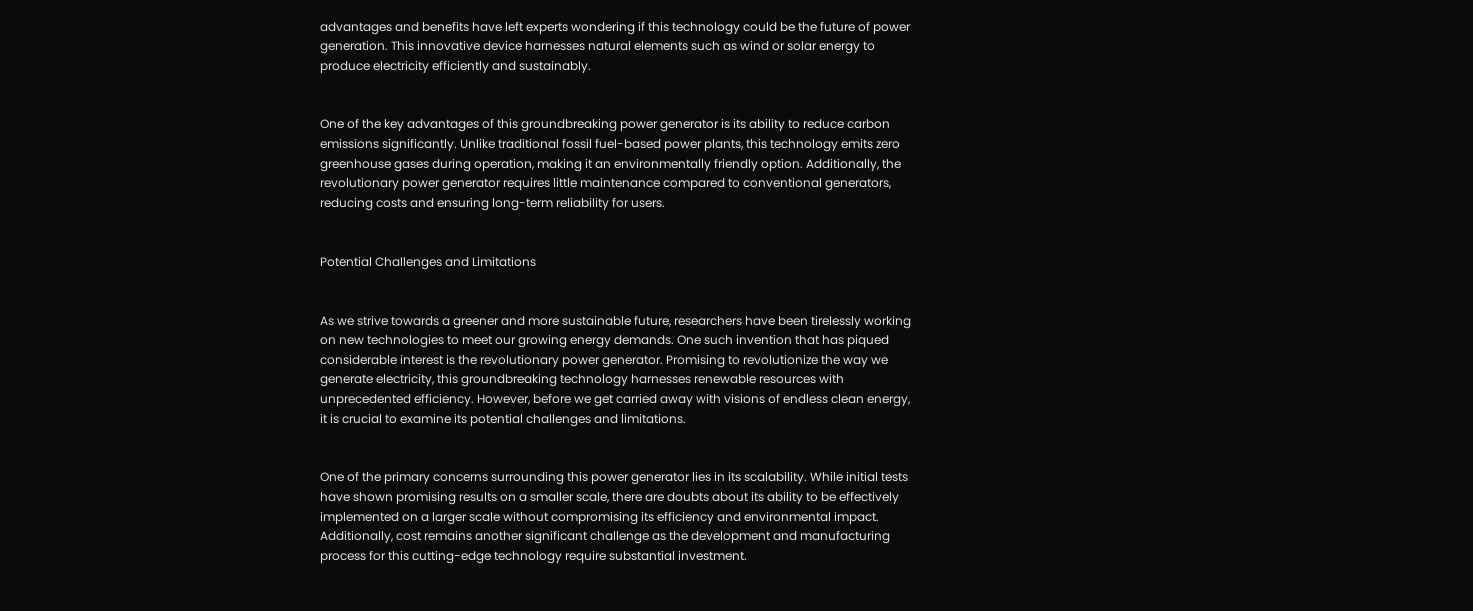advantages and benefits have left experts wondering if this technology could be the future of power generation. This innovative device harnesses natural elements such as wind or solar energy to produce electricity efficiently and sustainably.


One of the key advantages of this groundbreaking power generator is its ability to reduce carbon emissions significantly. Unlike traditional fossil fuel-based power plants, this technology emits zero greenhouse gases during operation, making it an environmentally friendly option. Additionally, the revolutionary power generator requires little maintenance compared to conventional generators, reducing costs and ensuring long-term reliability for users.


Potential Challenges and Limitations


As we strive towards a greener and more sustainable future, researchers have been tirelessly working on new technologies to meet our growing energy demands. One such invention that has piqued considerable interest is the revolutionary power generator. Promising to revolutionize the way we generate electricity, this groundbreaking technology harnesses renewable resources with unprecedented efficiency. However, before we get carried away with visions of endless clean energy, it is crucial to examine its potential challenges and limitations.


One of the primary concerns surrounding this power generator lies in its scalability. While initial tests have shown promising results on a smaller scale, there are doubts about its ability to be effectively implemented on a larger scale without compromising its efficiency and environmental impact. Additionally, cost remains another significant challenge as the development and manufacturing process for this cutting-edge technology require substantial investment.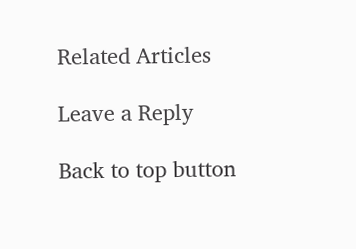Related Articles

Leave a Reply

Back to top button